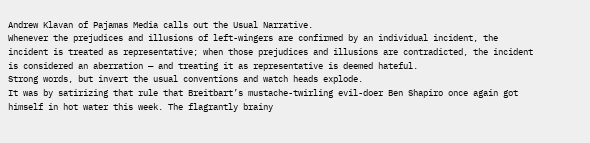Andrew Klavan of Pajamas Media calls out the Usual Narrative.
Whenever the prejudices and illusions of left-wingers are confirmed by an individual incident, the incident is treated as representative; when those prejudices and illusions are contradicted, the incident is considered an aberration — and treating it as representative is deemed hateful.
Strong words, but invert the usual conventions and watch heads explode.
It was by satirizing that rule that Breitbart’s mustache-twirling evil-doer Ben Shapiro once again got himself in hot water this week. The flagrantly brainy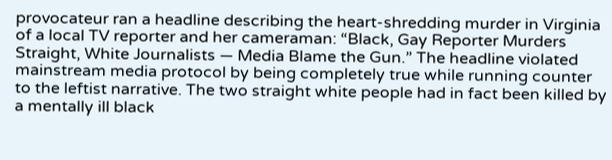provocateur ran a headline describing the heart-shredding murder in Virginia of a local TV reporter and her cameraman: “Black, Gay Reporter Murders Straight, White Journalists — Media Blame the Gun.” The headline violated mainstream media protocol by being completely true while running counter to the leftist narrative. The two straight white people had in fact been killed by a mentally ill black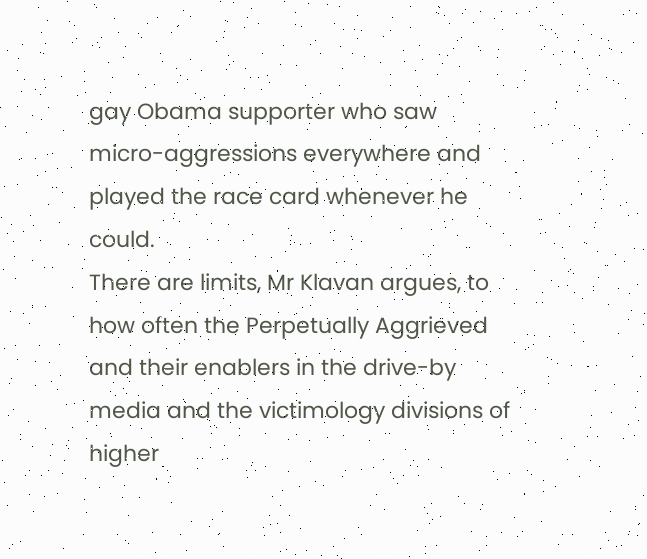gay Obama supporter who saw micro-aggressions everywhere and played the race card whenever he could.
There are limits, Mr Klavan argues, to how often the Perpetually Aggrieved and their enablers in the drive-by media and the victimology divisions of higher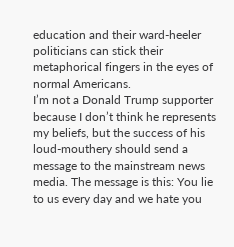education and their ward-heeler politicians can stick their metaphorical fingers in the eyes of normal Americans.
I’m not a Donald Trump supporter because I don’t think he represents my beliefs, but the success of his loud-mouthery should send a message to the mainstream news media. The message is this: You lie to us every day and we hate you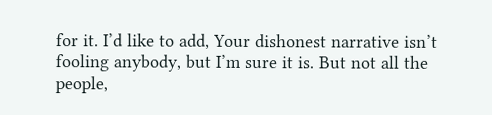for it. I’d like to add, Your dishonest narrative isn’t fooling anybody, but I’m sure it is. But not all the people,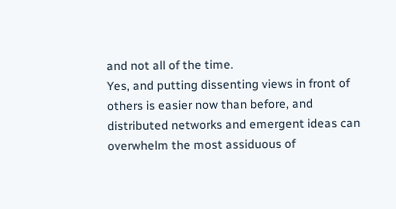and not all of the time.
Yes, and putting dissenting views in front of others is easier now than before, and distributed networks and emergent ideas can overwhelm the most assiduous of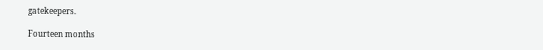gatekeepers.

Fourteen months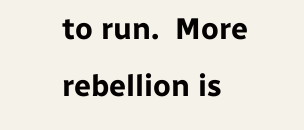to run.  More rebellion is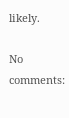likely.

No comments: